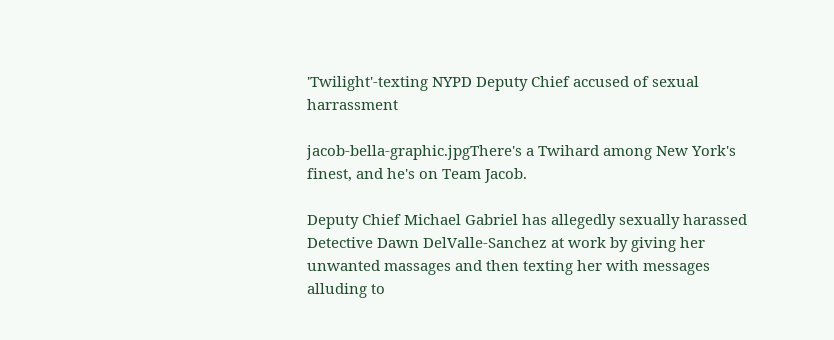'Twilight'-texting NYPD Deputy Chief accused of sexual harrassment

jacob-bella-graphic.jpgThere's a Twihard among New York's finest, and he's on Team Jacob.

Deputy Chief Michael Gabriel has allegedly sexually harassed Detective Dawn DelValle-Sanchez at work by giving her unwanted massages and then texting her with messages alluding to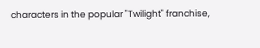characters in the popular "Twilight" franchise,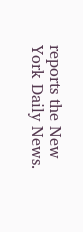reports the New York Daily News.